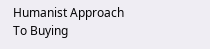Humanist Approach To Buying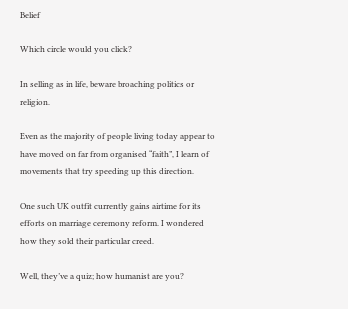Belief

Which circle would you click?

In selling as in life, beware broaching politics or religion.

Even as the majority of people living today appear to have moved on far from organised “faith”, I learn of movements that try speeding up this direction.

One such UK outfit currently gains airtime for its efforts on marriage ceremony reform. I wondered how they sold their particular creed.

Well, they’ve a quiz; how humanist are you?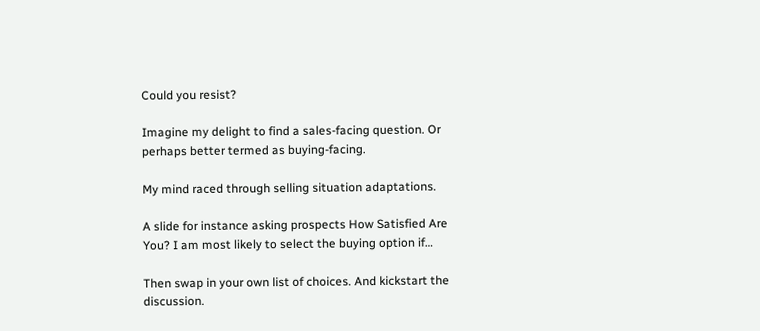Could you resist?

Imagine my delight to find a sales-facing question. Or perhaps better termed as buying-facing.

My mind raced through selling situation adaptations.

A slide for instance asking prospects How Satisfied Are You? I am most likely to select the buying option if…

Then swap in your own list of choices. And kickstart the discussion.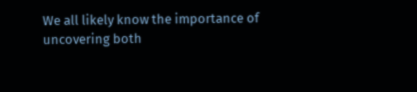We all likely know the importance of uncovering both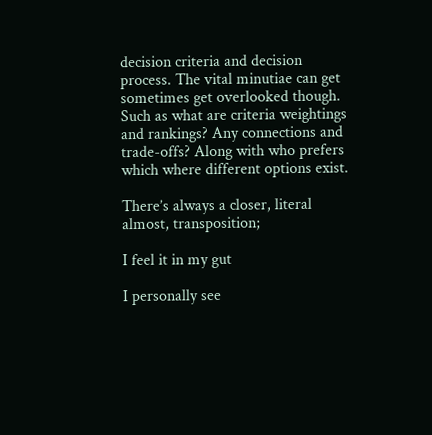decision criteria and decision process. The vital minutiae can get sometimes get overlooked though. Such as what are criteria weightings and rankings? Any connections and trade-offs? Along with who prefers which where different options exist.

There’s always a closer, literal almost, transposition;

I feel it in my gut

I personally see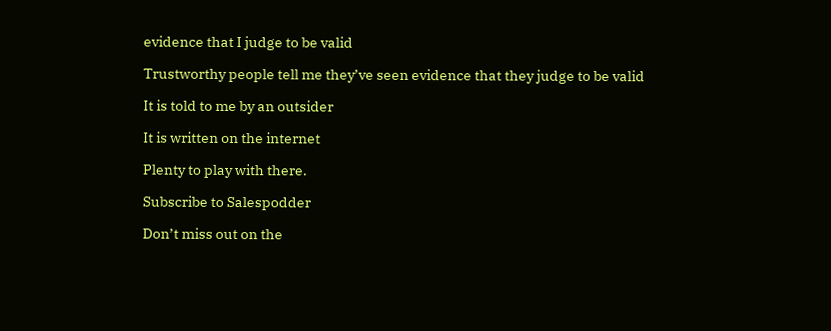evidence that I judge to be valid

Trustworthy people tell me they’ve seen evidence that they judge to be valid

It is told to me by an outsider

It is written on the internet

Plenty to play with there.

Subscribe to Salespodder

Don’t miss out on the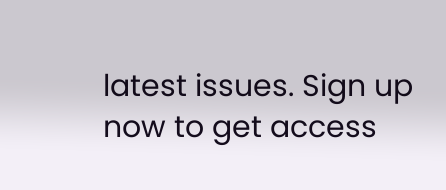latest issues. Sign up now to get access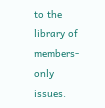to the library of members-only issues.